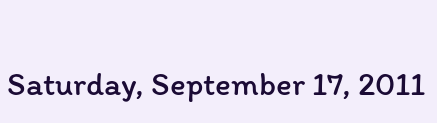Saturday, September 17, 2011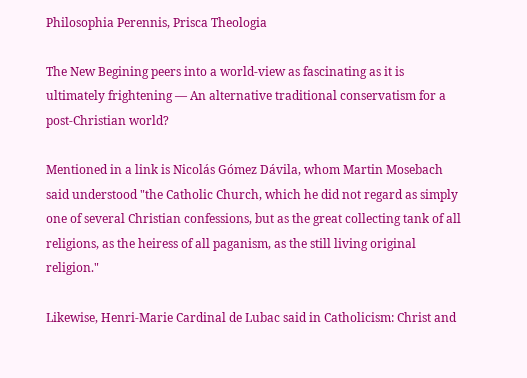Philosophia Perennis, Prisca Theologia

The New Begining peers into a world-view as fascinating as it is ultimately frightening — An alternative traditional conservatism for a post-Christian world?

Mentioned in a link is Nicolás Gómez Dávila, whom Martin Mosebach said understood "the Catholic Church, which he did not regard as simply one of several Christian confessions, but as the great collecting tank of all religions, as the heiress of all paganism, as the still living original religion."

Likewise, Henri-Marie Cardinal de Lubac said in Catholicism: Christ and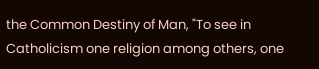the Common Destiny of Man, "To see in Catholicism one religion among others, one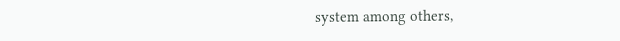system among others,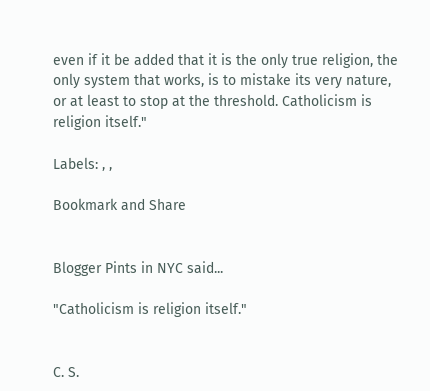even if it be added that it is the only true religion, the only system that works, is to mistake its very nature, or at least to stop at the threshold. Catholicism is religion itself."

Labels: , ,

Bookmark and Share


Blogger Pints in NYC said...

"Catholicism is religion itself."


C. S.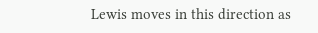Lewis moves in this direction as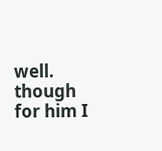well. though for him I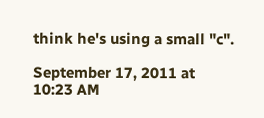think he's using a small "c".

September 17, 2011 at 10:23 AM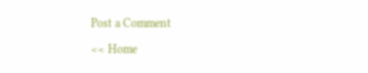Post a Comment

<< Home